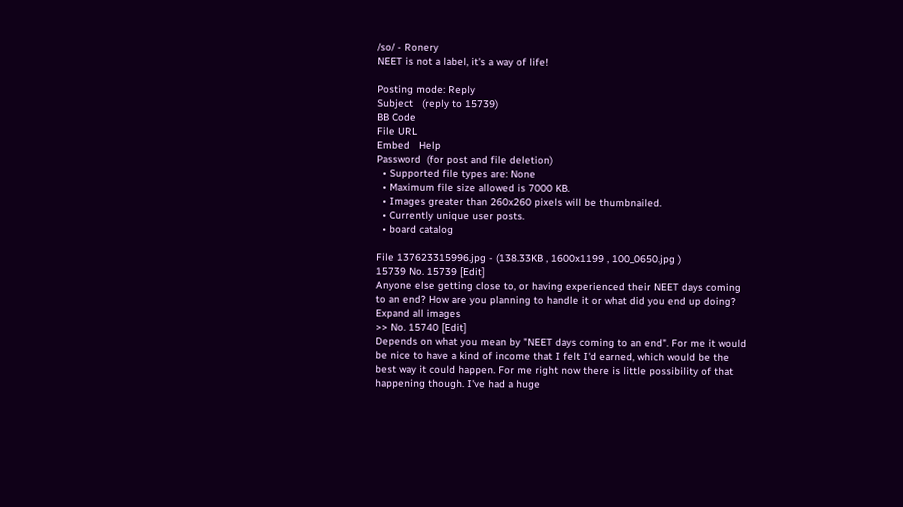/so/ - Ronery
NEET is not a label, it's a way of life!

Posting mode: Reply
Subject   (reply to 15739)
BB Code
File URL
Embed   Help
Password  (for post and file deletion)
  • Supported file types are: None
  • Maximum file size allowed is 7000 KB.
  • Images greater than 260x260 pixels will be thumbnailed.
  • Currently unique user posts.
  • board catalog

File 137623315996.jpg - (138.33KB , 1600x1199 , 100_0650.jpg )
15739 No. 15739 [Edit]
Anyone else getting close to, or having experienced their NEET days coming to an end? How are you planning to handle it or what did you end up doing?
Expand all images
>> No. 15740 [Edit]
Depends on what you mean by "NEET days coming to an end". For me it would be nice to have a kind of income that I felt I'd earned, which would be the best way it could happen. For me right now there is little possibility of that happening though. I've had a huge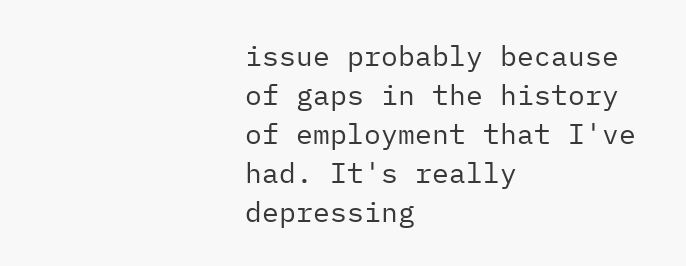issue probably because of gaps in the history of employment that I've had. It's really depressing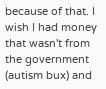because of that. I wish I had money that wasn't from the government (autism bux) and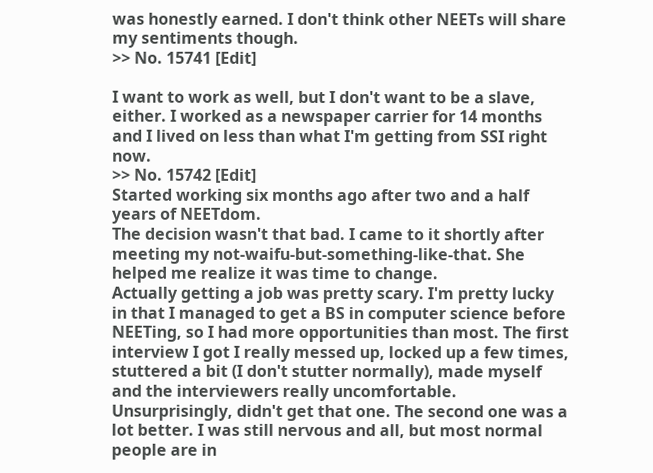was honestly earned. I don't think other NEETs will share my sentiments though.
>> No. 15741 [Edit]

I want to work as well, but I don't want to be a slave, either. I worked as a newspaper carrier for 14 months and I lived on less than what I'm getting from SSI right now.
>> No. 15742 [Edit]
Started working six months ago after two and a half years of NEETdom.
The decision wasn't that bad. I came to it shortly after meeting my not-waifu-but-something-like-that. She helped me realize it was time to change.
Actually getting a job was pretty scary. I'm pretty lucky in that I managed to get a BS in computer science before NEETing, so I had more opportunities than most. The first interview I got I really messed up, locked up a few times, stuttered a bit (I don't stutter normally), made myself and the interviewers really uncomfortable. Unsurprisingly, didn't get that one. The second one was a lot better. I was still nervous and all, but most normal people are in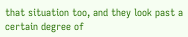that situation too, and they look past a certain degree of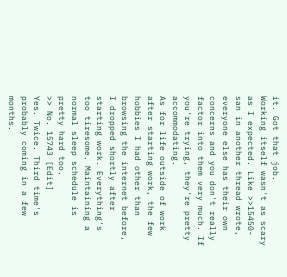it. Got that job.
Working itself wasn't as scary as I expected. Like >>15450-san in another thread wrote, everyone else has their own concerns and you don't really factor into them very much. If you're trying, they're pretty accommodating.
As for life outside of work after starting work, the few hobbies I had other than browsing the internet before, I dropped shortly after starting work. Everything's too tiresome. Maintaining a normal sleep schedule is pretty hard too.
>> No. 15743 [Edit]
Yes. Twice. Third time's probably coming in a few months.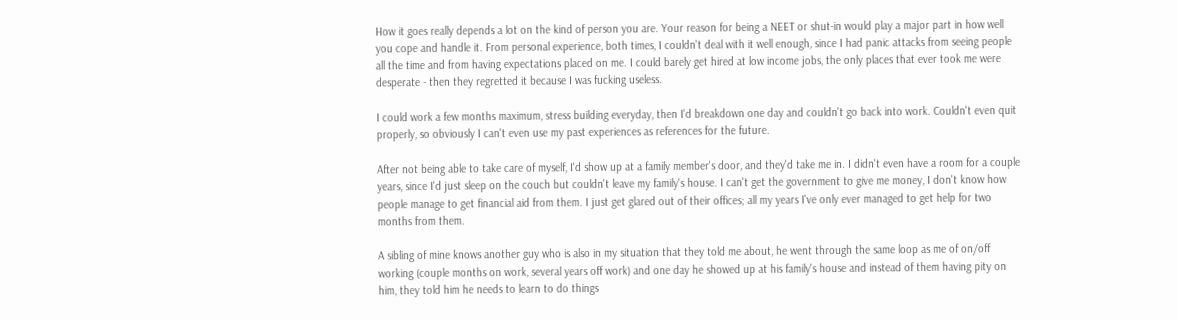How it goes really depends a lot on the kind of person you are. Your reason for being a NEET or shut-in would play a major part in how well you cope and handle it. From personal experience, both times, I couldn't deal with it well enough, since I had panic attacks from seeing people all the time and from having expectations placed on me. I could barely get hired at low income jobs, the only places that ever took me were desperate - then they regretted it because I was fucking useless.

I could work a few months maximum, stress building everyday, then I'd breakdown one day and couldn't go back into work. Couldn't even quit properly, so obviously I can't even use my past experiences as references for the future.

After not being able to take care of myself, I'd show up at a family member's door, and they'd take me in. I didn't even have a room for a couple years, since I'd just sleep on the couch but couldn't leave my family's house. I can't get the government to give me money, I don't know how people manage to get financial aid from them. I just get glared out of their offices; all my years I've only ever managed to get help for two months from them.

A sibling of mine knows another guy who is also in my situation that they told me about, he went through the same loop as me of on/off working (couple months on work, several years off work) and one day he showed up at his family's house and instead of them having pity on him, they told him he needs to learn to do things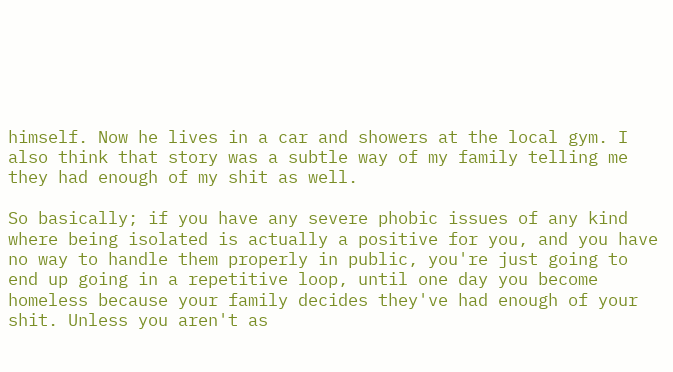himself. Now he lives in a car and showers at the local gym. I also think that story was a subtle way of my family telling me they had enough of my shit as well.

So basically; if you have any severe phobic issues of any kind where being isolated is actually a positive for you, and you have no way to handle them properly in public, you're just going to end up going in a repetitive loop, until one day you become homeless because your family decides they've had enough of your shit. Unless you aren't as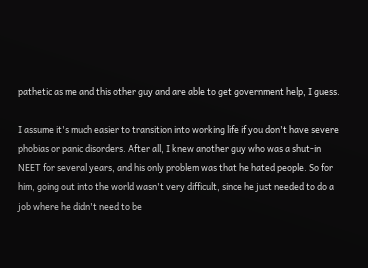pathetic as me and this other guy and are able to get government help, I guess.

I assume it's much easier to transition into working life if you don't have severe phobias or panic disorders. After all, I knew another guy who was a shut-in NEET for several years, and his only problem was that he hated people. So for him, going out into the world wasn't very difficult, since he just needed to do a job where he didn't need to be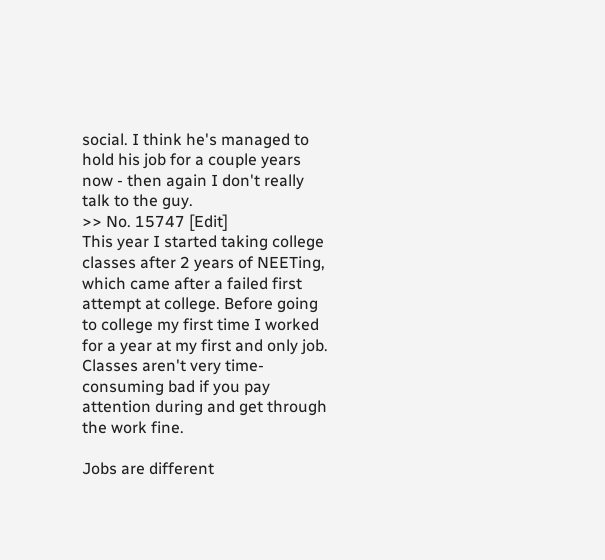social. I think he's managed to hold his job for a couple years now - then again I don't really talk to the guy.
>> No. 15747 [Edit]
This year I started taking college classes after 2 years of NEETing, which came after a failed first attempt at college. Before going to college my first time I worked for a year at my first and only job.
Classes aren't very time-consuming bad if you pay attention during and get through the work fine.

Jobs are different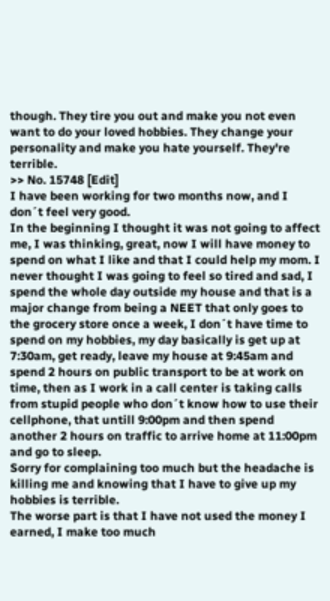though. They tire you out and make you not even want to do your loved hobbies. They change your personality and make you hate yourself. They're terrible.
>> No. 15748 [Edit]
I have been working for two months now, and I don´t feel very good.
In the beginning I thought it was not going to affect me, I was thinking, great, now I will have money to spend on what I like and that I could help my mom. I never thought I was going to feel so tired and sad, I spend the whole day outside my house and that is a major change from being a NEET that only goes to the grocery store once a week, I don´t have time to spend on my hobbies, my day basically is get up at 7:30am, get ready, leave my house at 9:45am and spend 2 hours on public transport to be at work on time, then as I work in a call center is taking calls from stupid people who don´t know how to use their cellphone, that untill 9:00pm and then spend another 2 hours on traffic to arrive home at 11:00pm and go to sleep.
Sorry for complaining too much but the headache is killing me and knowing that I have to give up my hobbies is terrible.
The worse part is that I have not used the money I earned, I make too much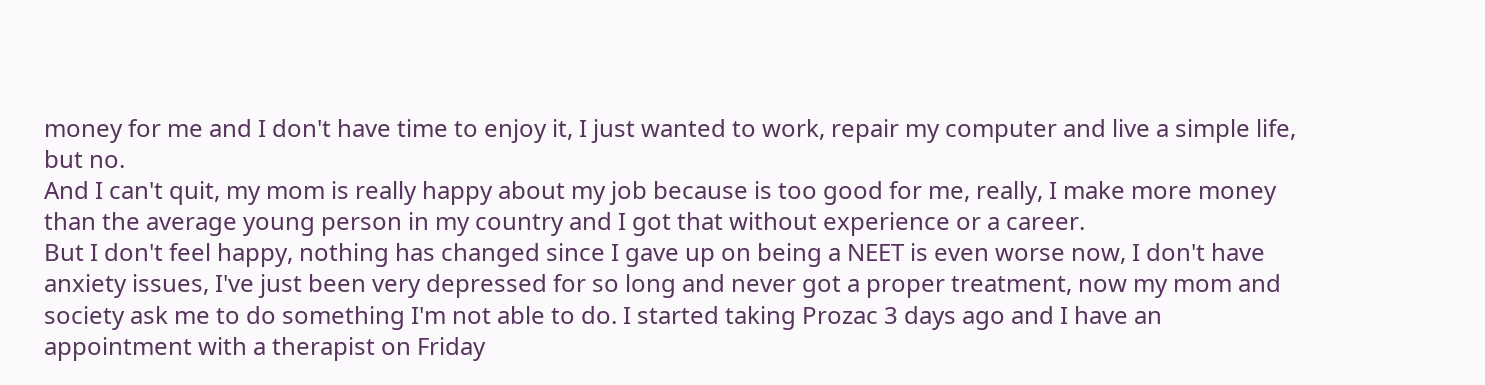money for me and I don't have time to enjoy it, I just wanted to work, repair my computer and live a simple life, but no.
And I can't quit, my mom is really happy about my job because is too good for me, really, I make more money than the average young person in my country and I got that without experience or a career.
But I don't feel happy, nothing has changed since I gave up on being a NEET is even worse now, I don't have anxiety issues, I've just been very depressed for so long and never got a proper treatment, now my mom and society ask me to do something I'm not able to do. I started taking Prozac 3 days ago and I have an appointment with a therapist on Friday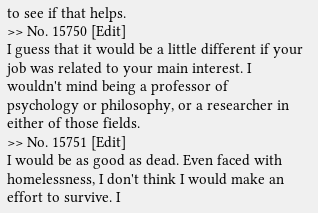to see if that helps.
>> No. 15750 [Edit]
I guess that it would be a little different if your job was related to your main interest. I wouldn't mind being a professor of psychology or philosophy, or a researcher in either of those fields.
>> No. 15751 [Edit]
I would be as good as dead. Even faced with homelessness, I don't think I would make an effort to survive. I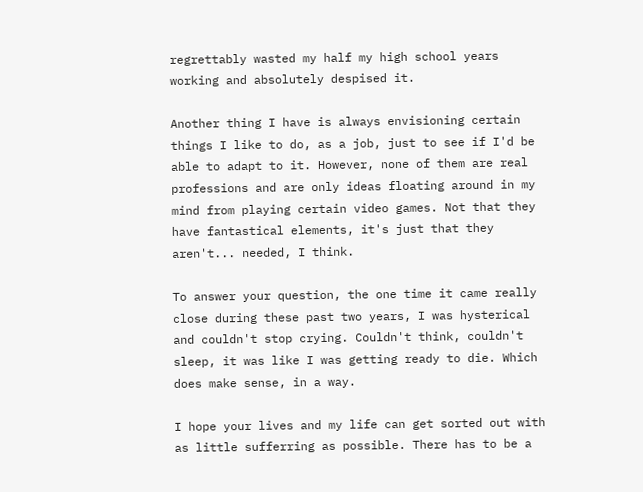regrettably wasted my half my high school years working and absolutely despised it.

Another thing I have is always envisioning certain things I like to do, as a job, just to see if I'd be able to adapt to it. However, none of them are real professions and are only ideas floating around in my mind from playing certain video games. Not that they have fantastical elements, it's just that they aren't... needed, I think.

To answer your question, the one time it came really close during these past two years, I was hysterical and couldn't stop crying. Couldn't think, couldn't sleep, it was like I was getting ready to die. Which does make sense, in a way.

I hope your lives and my life can get sorted out with as little sufferring as possible. There has to be a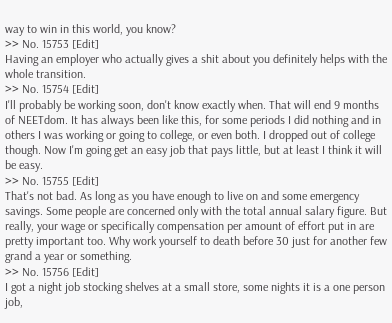way to win in this world, you know?
>> No. 15753 [Edit]
Having an employer who actually gives a shit about you definitely helps with the whole transition.
>> No. 15754 [Edit]
I'll probably be working soon, don't know exactly when. That will end 9 months of NEETdom. It has always been like this, for some periods I did nothing and in others I was working or going to college, or even both. I dropped out of college though. Now I'm going get an easy job that pays little, but at least I think it will be easy.
>> No. 15755 [Edit]
That's not bad. As long as you have enough to live on and some emergency savings. Some people are concerned only with the total annual salary figure. But really, your wage or specifically compensation per amount of effort put in are pretty important too. Why work yourself to death before 30 just for another few grand a year or something.
>> No. 15756 [Edit]
I got a night job stocking shelves at a small store, some nights it is a one person job,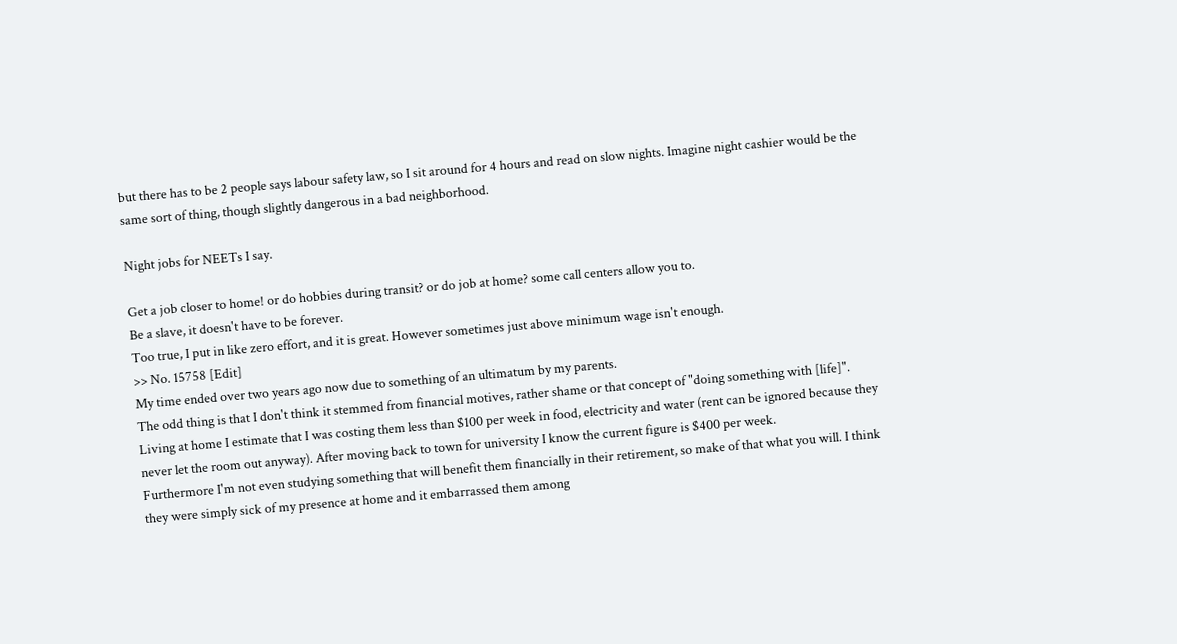but there has to be 2 people says labour safety law, so I sit around for 4 hours and read on slow nights. Imagine night cashier would be the same sort of thing, though slightly dangerous in a bad neighborhood.

Night jobs for NEETs I say.

Get a job closer to home! or do hobbies during transit? or do job at home? some call centers allow you to.
Be a slave, it doesn't have to be forever.
Too true, I put in like zero effort, and it is great. However sometimes just above minimum wage isn't enough.
>> No. 15758 [Edit]
My time ended over two years ago now due to something of an ultimatum by my parents.
The odd thing is that I don't think it stemmed from financial motives, rather shame or that concept of "doing something with [life]".
Living at home I estimate that I was costing them less than $100 per week in food, electricity and water (rent can be ignored because they never let the room out anyway). After moving back to town for university I know the current figure is $400 per week.
Furthermore I'm not even studying something that will benefit them financially in their retirement, so make of that what you will. I think they were simply sick of my presence at home and it embarrassed them among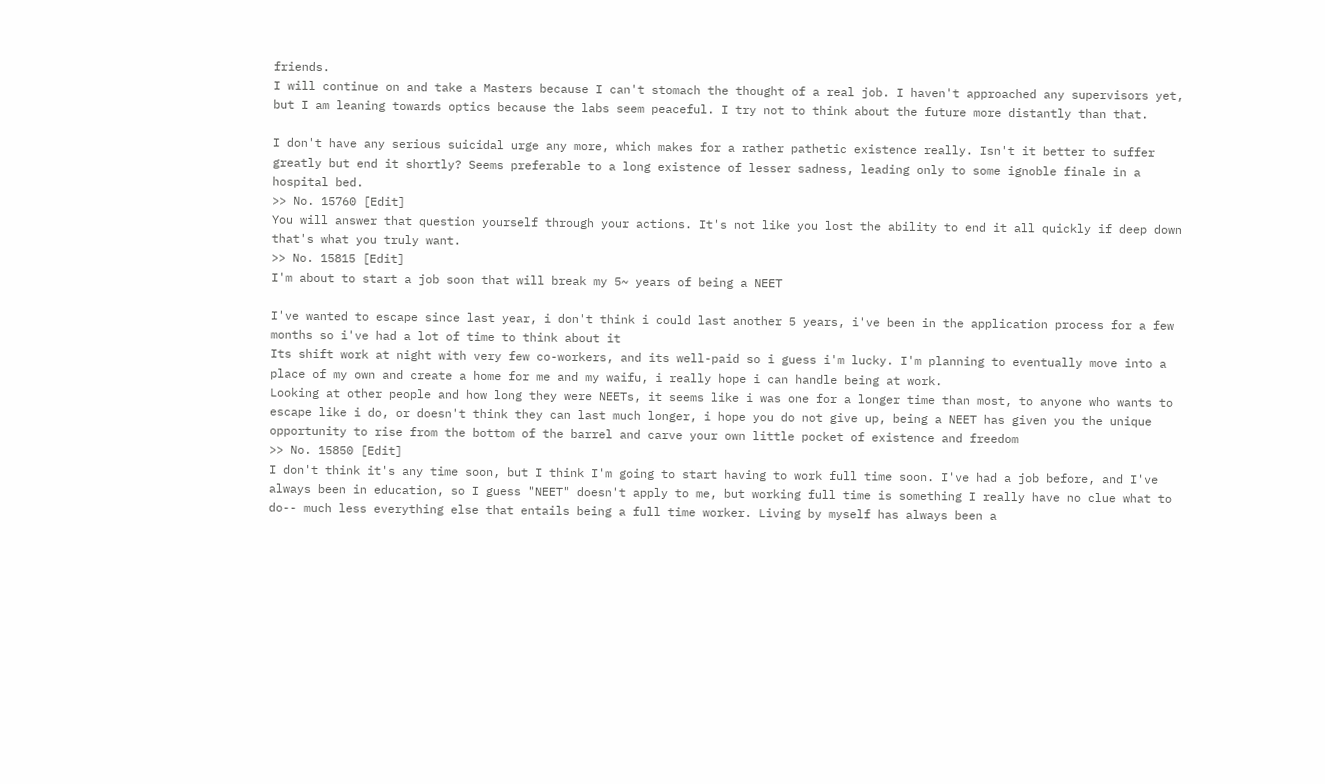friends.
I will continue on and take a Masters because I can't stomach the thought of a real job. I haven't approached any supervisors yet, but I am leaning towards optics because the labs seem peaceful. I try not to think about the future more distantly than that.

I don't have any serious suicidal urge any more, which makes for a rather pathetic existence really. Isn't it better to suffer greatly but end it shortly? Seems preferable to a long existence of lesser sadness, leading only to some ignoble finale in a hospital bed.
>> No. 15760 [Edit]
You will answer that question yourself through your actions. It's not like you lost the ability to end it all quickly if deep down that's what you truly want.
>> No. 15815 [Edit]
I'm about to start a job soon that will break my 5~ years of being a NEET

I've wanted to escape since last year, i don't think i could last another 5 years, i've been in the application process for a few months so i've had a lot of time to think about it
Its shift work at night with very few co-workers, and its well-paid so i guess i'm lucky. I'm planning to eventually move into a place of my own and create a home for me and my waifu, i really hope i can handle being at work.
Looking at other people and how long they were NEETs, it seems like i was one for a longer time than most, to anyone who wants to escape like i do, or doesn't think they can last much longer, i hope you do not give up, being a NEET has given you the unique opportunity to rise from the bottom of the barrel and carve your own little pocket of existence and freedom
>> No. 15850 [Edit]
I don't think it's any time soon, but I think I'm going to start having to work full time soon. I've had a job before, and I've always been in education, so I guess "NEET" doesn't apply to me, but working full time is something I really have no clue what to do-- much less everything else that entails being a full time worker. Living by myself has always been a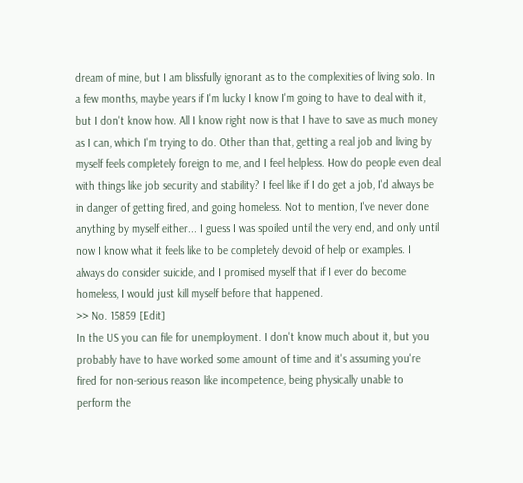dream of mine, but I am blissfully ignorant as to the complexities of living solo. In a few months, maybe years if I'm lucky I know I'm going to have to deal with it, but I don't know how. All I know right now is that I have to save as much money as I can, which I'm trying to do. Other than that, getting a real job and living by myself feels completely foreign to me, and I feel helpless. How do people even deal with things like job security and stability? I feel like if I do get a job, I'd always be in danger of getting fired, and going homeless. Not to mention, I've never done anything by myself either... I guess I was spoiled until the very end, and only until now I know what it feels like to be completely devoid of help or examples. I always do consider suicide, and I promised myself that if I ever do become homeless, I would just kill myself before that happened.
>> No. 15859 [Edit]
In the US you can file for unemployment. I don't know much about it, but you probably have to have worked some amount of time and it's assuming you're fired for non-serious reason like incompetence, being physically unable to perform the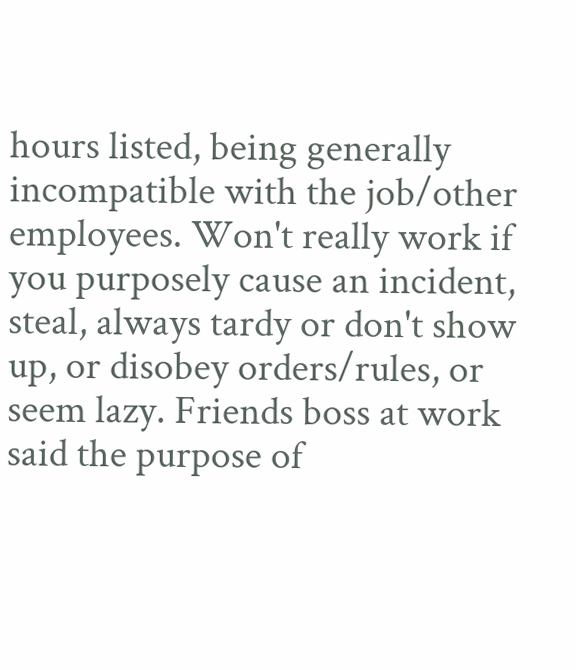hours listed, being generally incompatible with the job/other employees. Won't really work if you purposely cause an incident, steal, always tardy or don't show up, or disobey orders/rules, or seem lazy. Friends boss at work said the purpose of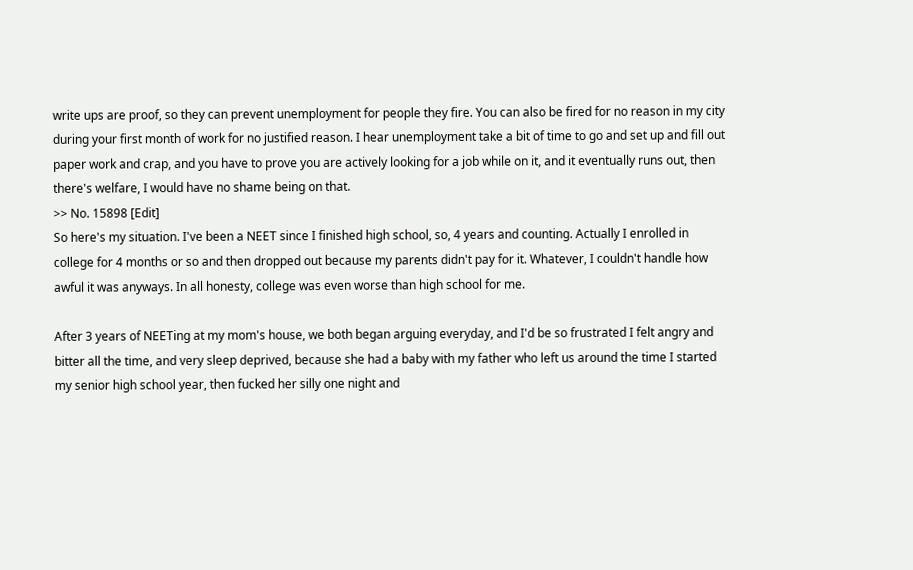write ups are proof, so they can prevent unemployment for people they fire. You can also be fired for no reason in my city during your first month of work for no justified reason. I hear unemployment take a bit of time to go and set up and fill out paper work and crap, and you have to prove you are actively looking for a job while on it, and it eventually runs out, then there's welfare, I would have no shame being on that.
>> No. 15898 [Edit]
So here's my situation. I've been a NEET since I finished high school, so, 4 years and counting. Actually I enrolled in college for 4 months or so and then dropped out because my parents didn't pay for it. Whatever, I couldn't handle how awful it was anyways. In all honesty, college was even worse than high school for me.

After 3 years of NEETing at my mom's house, we both began arguing everyday, and I'd be so frustrated I felt angry and bitter all the time, and very sleep deprived, because she had a baby with my father who left us around the time I started my senior high school year, then fucked her silly one night and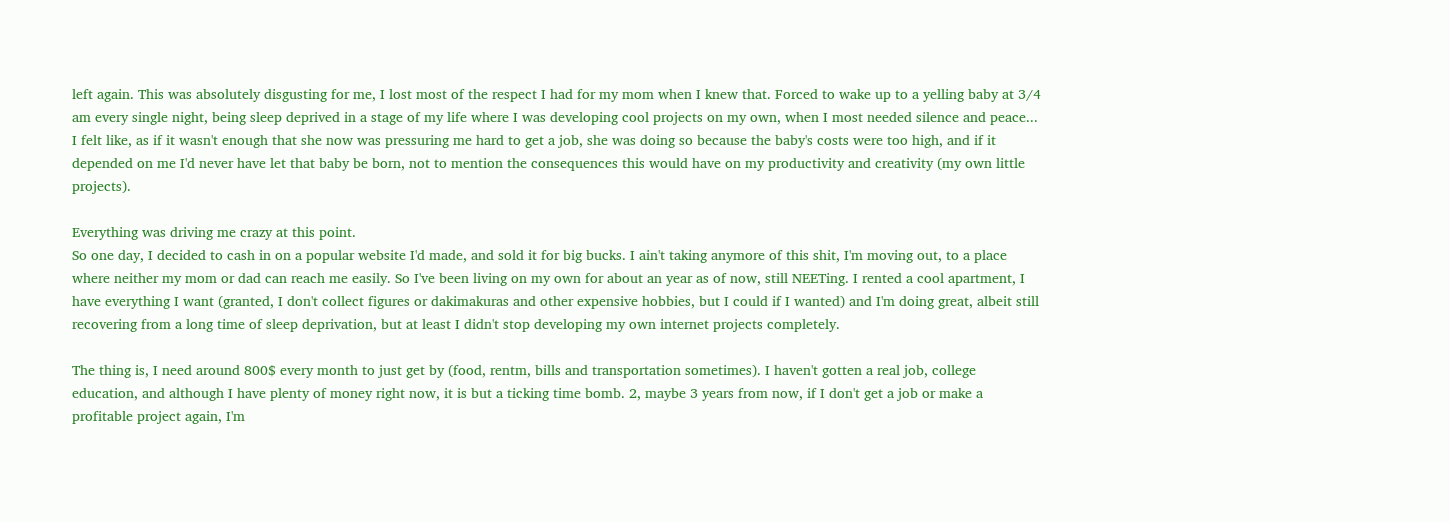left again. This was absolutely disgusting for me, I lost most of the respect I had for my mom when I knew that. Forced to wake up to a yelling baby at 3/4 am every single night, being sleep deprived in a stage of my life where I was developing cool projects on my own, when I most needed silence and peace... I felt like, as if it wasn't enough that she now was pressuring me hard to get a job, she was doing so because the baby's costs were too high, and if it depended on me I'd never have let that baby be born, not to mention the consequences this would have on my productivity and creativity (my own little projects).

Everything was driving me crazy at this point.
So one day, I decided to cash in on a popular website I'd made, and sold it for big bucks. I ain't taking anymore of this shit, I'm moving out, to a place where neither my mom or dad can reach me easily. So I've been living on my own for about an year as of now, still NEETing. I rented a cool apartment, I have everything I want (granted, I don't collect figures or dakimakuras and other expensive hobbies, but I could if I wanted) and I'm doing great, albeit still recovering from a long time of sleep deprivation, but at least I didn't stop developing my own internet projects completely.

The thing is, I need around 800$ every month to just get by (food, rentm, bills and transportation sometimes). I haven't gotten a real job, college education, and although I have plenty of money right now, it is but a ticking time bomb. 2, maybe 3 years from now, if I don't get a job or make a profitable project again, I'm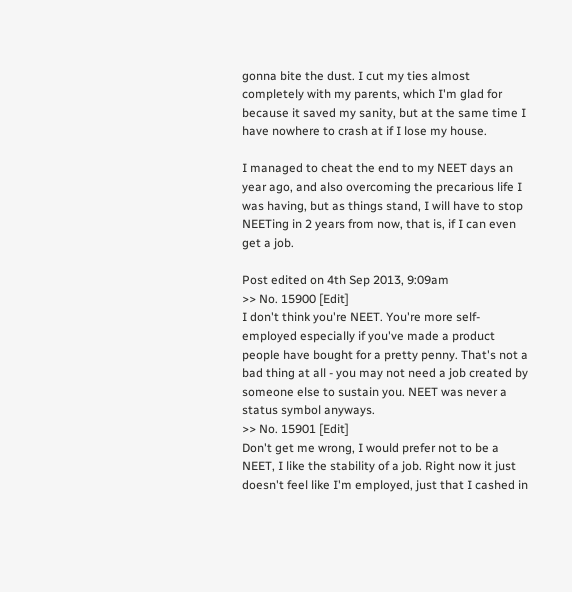gonna bite the dust. I cut my ties almost completely with my parents, which I'm glad for because it saved my sanity, but at the same time I have nowhere to crash at if I lose my house.

I managed to cheat the end to my NEET days an year ago, and also overcoming the precarious life I was having, but as things stand, I will have to stop NEETing in 2 years from now, that is, if I can even get a job.

Post edited on 4th Sep 2013, 9:09am
>> No. 15900 [Edit]
I don't think you're NEET. You're more self-employed especially if you've made a product people have bought for a pretty penny. That's not a bad thing at all - you may not need a job created by someone else to sustain you. NEET was never a status symbol anyways.
>> No. 15901 [Edit]
Don't get me wrong, I would prefer not to be a NEET, I like the stability of a job. Right now it just doesn't feel like I'm employed, just that I cashed in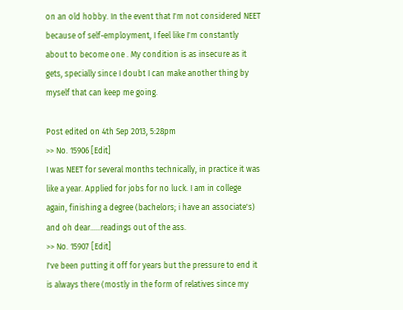on an old hobby. In the event that I'm not considered NEET because of self-employment, I feel like I'm constantly about to become one . My condition is as insecure as it gets, specially since I doubt I can make another thing by myself that can keep me going.

Post edited on 4th Sep 2013, 5:28pm
>> No. 15906 [Edit]
I was NEET for several months technically, in practice it was like a year. Applied for jobs for no luck. I am in college again, finishing a degree (bachelors; i have an associate's) and oh dear.....readings out of the ass.
>> No. 15907 [Edit]
I've been putting it off for years but the pressure to end it is always there (mostly in the form of relatives since my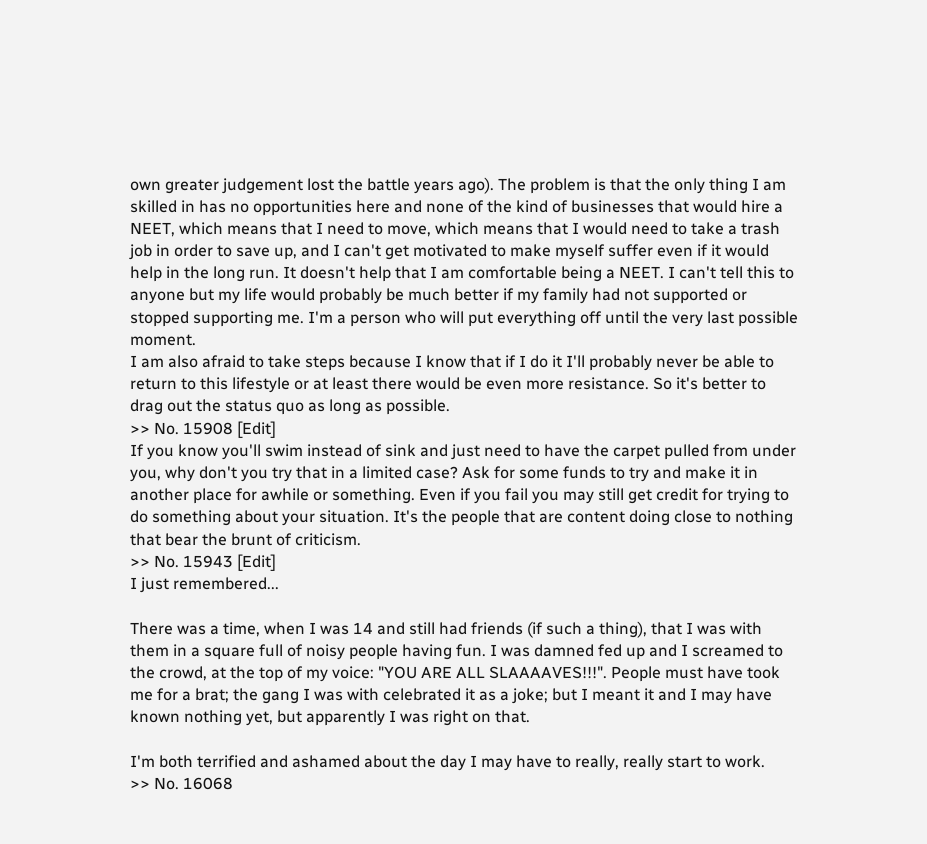own greater judgement lost the battle years ago). The problem is that the only thing I am skilled in has no opportunities here and none of the kind of businesses that would hire a NEET, which means that I need to move, which means that I would need to take a trash job in order to save up, and I can't get motivated to make myself suffer even if it would help in the long run. It doesn't help that I am comfortable being a NEET. I can't tell this to anyone but my life would probably be much better if my family had not supported or stopped supporting me. I'm a person who will put everything off until the very last possible moment.
I am also afraid to take steps because I know that if I do it I'll probably never be able to return to this lifestyle or at least there would be even more resistance. So it's better to drag out the status quo as long as possible.
>> No. 15908 [Edit]
If you know you'll swim instead of sink and just need to have the carpet pulled from under you, why don't you try that in a limited case? Ask for some funds to try and make it in another place for awhile or something. Even if you fail you may still get credit for trying to do something about your situation. It's the people that are content doing close to nothing that bear the brunt of criticism.
>> No. 15943 [Edit]
I just remembered...

There was a time, when I was 14 and still had friends (if such a thing), that I was with them in a square full of noisy people having fun. I was damned fed up and I screamed to the crowd, at the top of my voice: "YOU ARE ALL SLAAAAVES!!!". People must have took me for a brat; the gang I was with celebrated it as a joke; but I meant it and I may have known nothing yet, but apparently I was right on that.

I'm both terrified and ashamed about the day I may have to really, really start to work.
>> No. 16068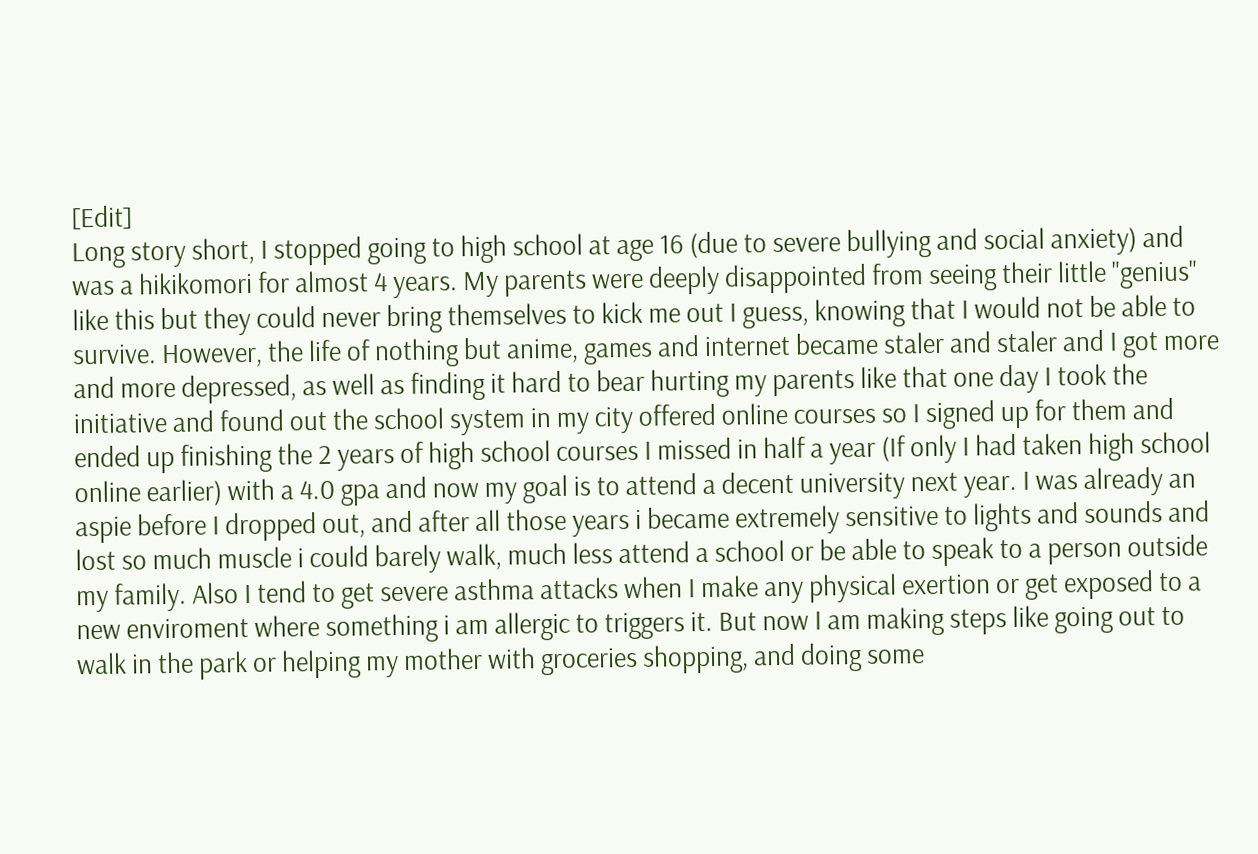[Edit]
Long story short, I stopped going to high school at age 16 (due to severe bullying and social anxiety) and was a hikikomori for almost 4 years. My parents were deeply disappointed from seeing their little "genius" like this but they could never bring themselves to kick me out I guess, knowing that I would not be able to survive. However, the life of nothing but anime, games and internet became staler and staler and I got more and more depressed, as well as finding it hard to bear hurting my parents like that one day I took the initiative and found out the school system in my city offered online courses so I signed up for them and ended up finishing the 2 years of high school courses I missed in half a year (If only I had taken high school online earlier) with a 4.0 gpa and now my goal is to attend a decent university next year. I was already an aspie before I dropped out, and after all those years i became extremely sensitive to lights and sounds and lost so much muscle i could barely walk, much less attend a school or be able to speak to a person outside my family. Also I tend to get severe asthma attacks when I make any physical exertion or get exposed to a new enviroment where something i am allergic to triggers it. But now I am making steps like going out to walk in the park or helping my mother with groceries shopping, and doing some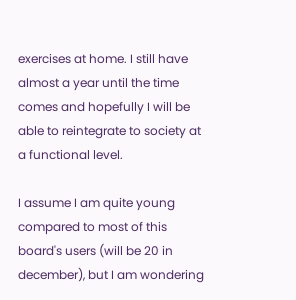exercises at home. I still have almost a year until the time comes and hopefully I will be able to reintegrate to society at a functional level.

I assume I am quite young compared to most of this board's users (will be 20 in december), but I am wondering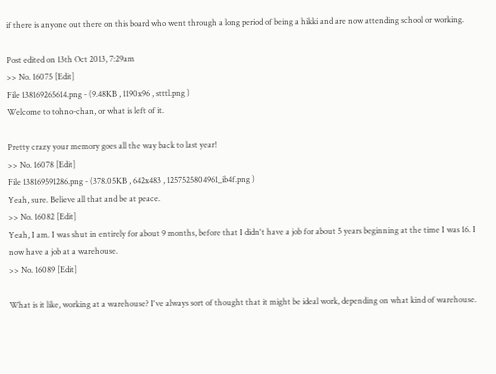if there is anyone out there on this board who went through a long period of being a hikki and are now attending school or working.

Post edited on 13th Oct 2013, 7:29am
>> No. 16075 [Edit]
File 138169265614.png - (9.48KB , 1190x96 , stttl.png )
Welcome to tohno-chan, or what is left of it.

Pretty crazy your memory goes all the way back to last year!
>> No. 16078 [Edit]
File 138169591286.png - (378.05KB , 642x483 , 1257525804961_ib4f.png )
Yeah, sure. Believe all that and be at peace.
>> No. 16082 [Edit]
Yeah, I am. I was shut in entirely for about 9 months, before that I didn't have a job for about 5 years beginning at the time I was 16. I now have a job at a warehouse.
>> No. 16089 [Edit]

What is it like, working at a warehouse? I've always sort of thought that it might be ideal work, depending on what kind of warehouse.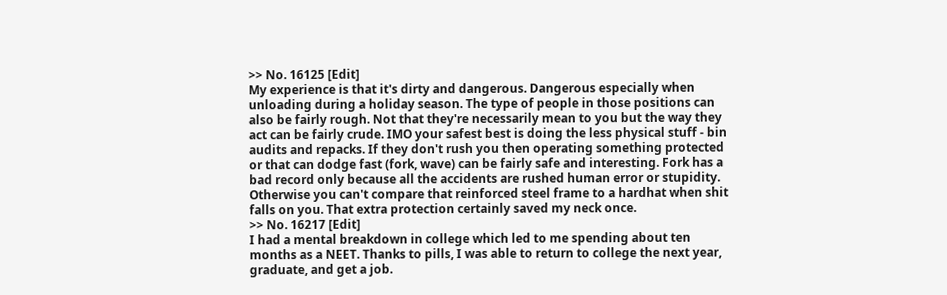>> No. 16125 [Edit]
My experience is that it's dirty and dangerous. Dangerous especially when unloading during a holiday season. The type of people in those positions can also be fairly rough. Not that they're necessarily mean to you but the way they act can be fairly crude. IMO your safest best is doing the less physical stuff - bin audits and repacks. If they don't rush you then operating something protected or that can dodge fast (fork, wave) can be fairly safe and interesting. Fork has a bad record only because all the accidents are rushed human error or stupidity. Otherwise you can't compare that reinforced steel frame to a hardhat when shit falls on you. That extra protection certainly saved my neck once.
>> No. 16217 [Edit]
I had a mental breakdown in college which led to me spending about ten months as a NEET. Thanks to pills, I was able to return to college the next year, graduate, and get a job.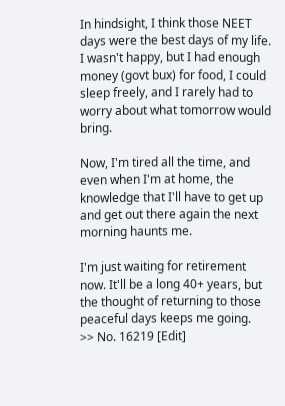In hindsight, I think those NEET days were the best days of my life. I wasn't happy, but I had enough money (govt bux) for food, I could sleep freely, and I rarely had to worry about what tomorrow would bring.

Now, I'm tired all the time, and even when I'm at home, the knowledge that I'll have to get up and get out there again the next morning haunts me.

I'm just waiting for retirement now. It'll be a long 40+ years, but the thought of returning to those peaceful days keeps me going.
>> No. 16219 [Edit]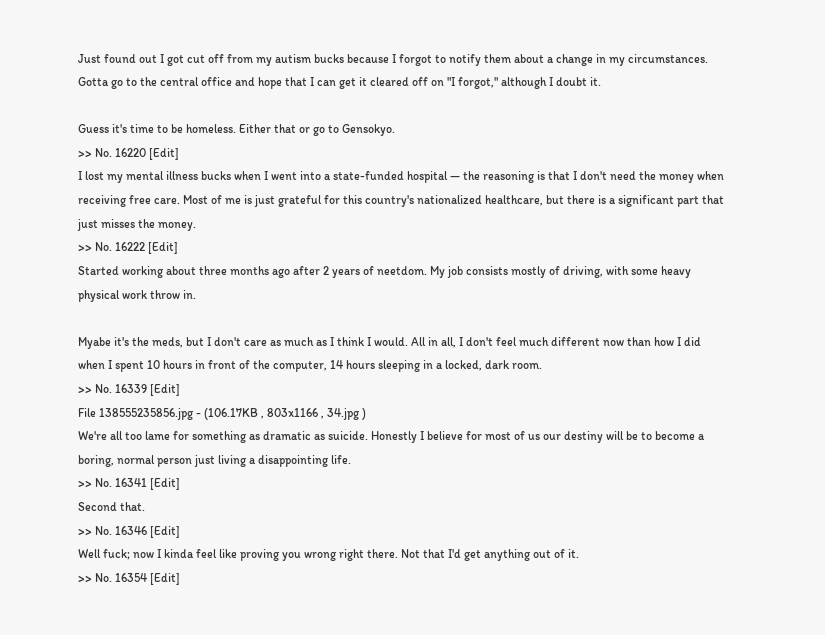Just found out I got cut off from my autism bucks because I forgot to notify them about a change in my circumstances. Gotta go to the central office and hope that I can get it cleared off on "I forgot," although I doubt it.

Guess it's time to be homeless. Either that or go to Gensokyo.
>> No. 16220 [Edit]
I lost my mental illness bucks when I went into a state-funded hospital — the reasoning is that I don't need the money when receiving free care. Most of me is just grateful for this country's nationalized healthcare, but there is a significant part that just misses the money.
>> No. 16222 [Edit]
Started working about three months ago after 2 years of neetdom. My job consists mostly of driving, with some heavy physical work throw in.

Myabe it's the meds, but I don't care as much as I think I would. All in all, I don't feel much different now than how I did when I spent 10 hours in front of the computer, 14 hours sleeping in a locked, dark room.
>> No. 16339 [Edit]
File 138555235856.jpg - (106.17KB , 803x1166 , 34.jpg )
We're all too lame for something as dramatic as suicide. Honestly I believe for most of us our destiny will be to become a boring, normal person just living a disappointing life.
>> No. 16341 [Edit]
Second that.
>> No. 16346 [Edit]
Well fuck; now I kinda feel like proving you wrong right there. Not that I'd get anything out of it.
>> No. 16354 [Edit]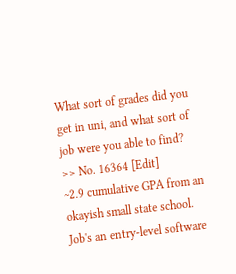What sort of grades did you get in uni, and what sort of job were you able to find?
>> No. 16364 [Edit]
~2.9 cumulative GPA from an okayish small state school. Job's an entry-level software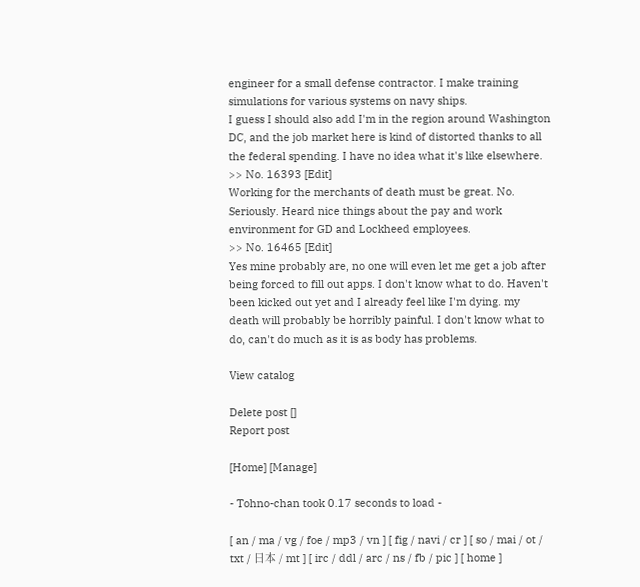engineer for a small defense contractor. I make training simulations for various systems on navy ships.
I guess I should also add I'm in the region around Washington DC, and the job market here is kind of distorted thanks to all the federal spending. I have no idea what it's like elsewhere.
>> No. 16393 [Edit]
Working for the merchants of death must be great. No. Seriously. Heard nice things about the pay and work environment for GD and Lockheed employees.
>> No. 16465 [Edit]
Yes mine probably are, no one will even let me get a job after being forced to fill out apps. I don't know what to do. Haven't been kicked out yet and I already feel like I'm dying. my death will probably be horribly painful. I don't know what to do, can't do much as it is as body has problems.

View catalog

Delete post []
Report post

[Home] [Manage]

- Tohno-chan took 0.17 seconds to load -

[ an / ma / vg / foe / mp3 / vn ] [ fig / navi / cr ] [ so / mai / ot / txt / 日本 / mt ] [ irc / ddl / arc / ns / fb / pic ] [ home ]